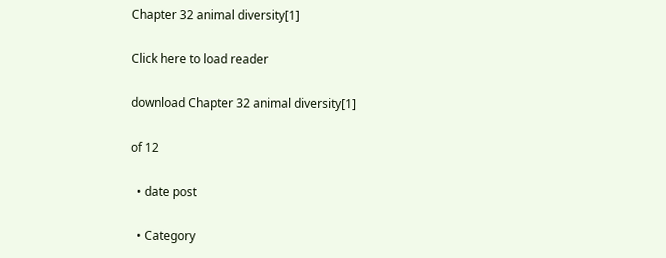Chapter 32 animal diversity[1]

Click here to load reader

download Chapter 32 animal diversity[1]

of 12

  • date post

  • Category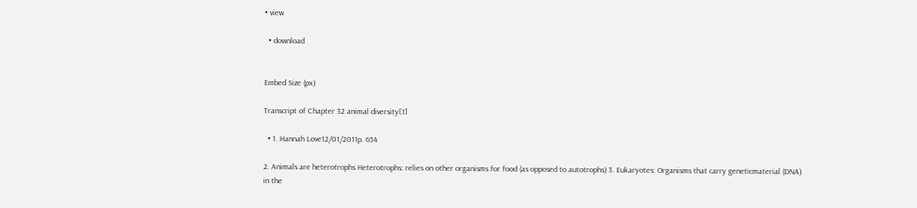• view

  • download


Embed Size (px)

Transcript of Chapter 32 animal diversity[1]

  • 1. Hannah Love12/01/2011p. 654

2. Animals are heterotrophs Heterotrophs: relies on other organisms for food (as opposed to autotrophs) 3. Eukaryotes: Organisms that carry geneticmaterial (DNA) in the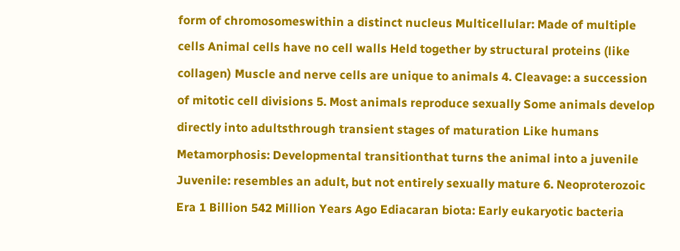form of chromosomeswithin a distinct nucleus Multicellular: Made of multiple cells Animal cells have no cell walls Held together by structural proteins (like collagen) Muscle and nerve cells are unique to animals 4. Cleavage: a succession of mitotic cell divisions 5. Most animals reproduce sexually Some animals develop directly into adultsthrough transient stages of maturation Like humans Metamorphosis: Developmental transitionthat turns the animal into a juvenile Juvenile: resembles an adult, but not entirely sexually mature 6. Neoproterozoic Era 1 Billion 542 Million Years Ago Ediacaran biota: Early eukaryotic bacteria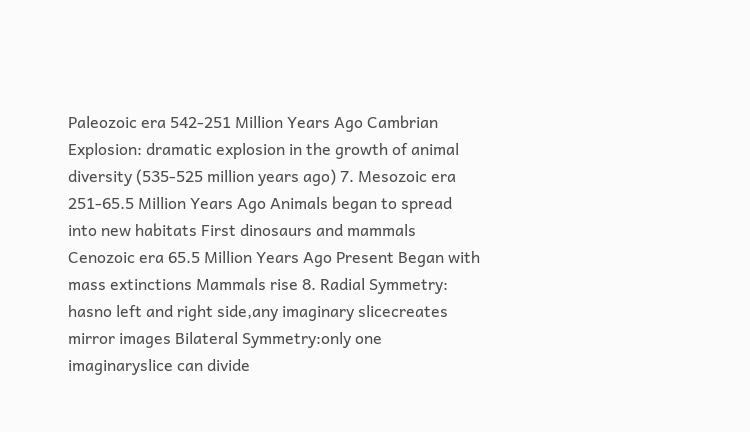Paleozoic era 542-251 Million Years Ago Cambrian Explosion: dramatic explosion in the growth of animal diversity (535-525 million years ago) 7. Mesozoic era 251-65.5 Million Years Ago Animals began to spread into new habitats First dinosaurs and mammals Cenozoic era 65.5 Million Years Ago Present Began with mass extinctions Mammals rise 8. Radial Symmetry: hasno left and right side,any imaginary slicecreates mirror images Bilateral Symmetry:only one imaginaryslice can divide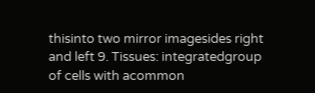thisinto two mirror imagesides right and left 9. Tissues: integratedgroup of cells with acommon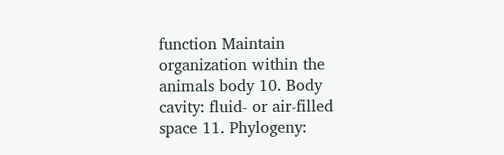function Maintain organization within the animals body 10. Body cavity: fluid- or air-filled space 11. Phylogeny: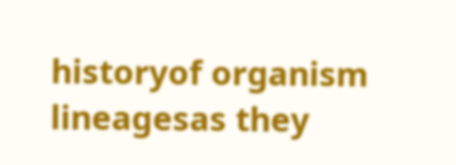historyof organism lineagesas they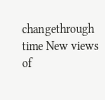changethrough time New views of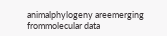animalphylogeny areemerging frommolecular data